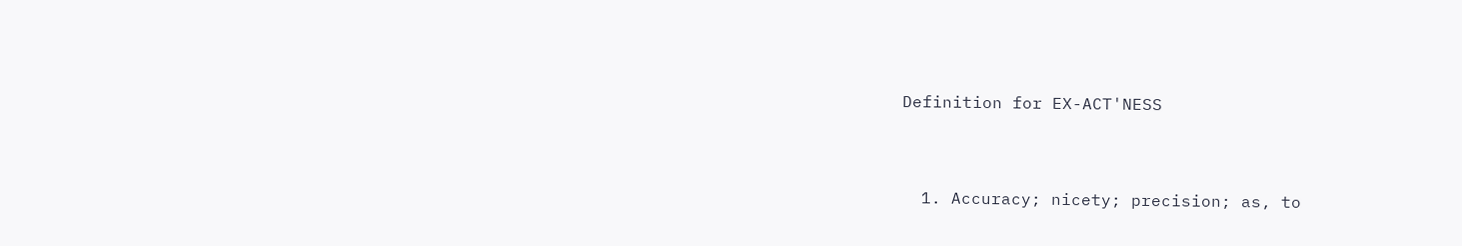Definition for EX-ACT'NESS


  1. Accuracy; nicety; precision; as, to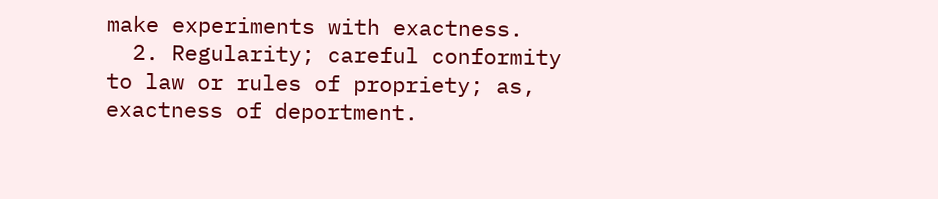make experiments with exactness.
  2. Regularity; careful conformity to law or rules of propriety; as, exactness of deportment.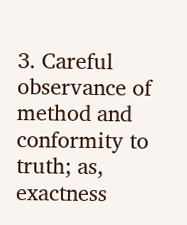3. Careful observance of method and conformity to truth; as, exactness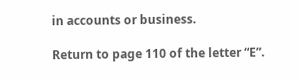in accounts or business.

Return to page 110 of the letter “E”.